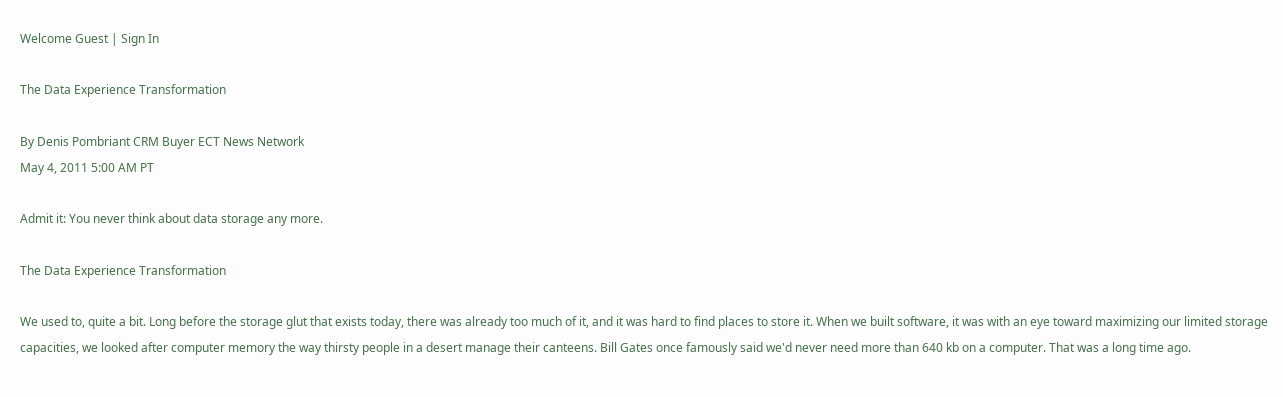Welcome Guest | Sign In

The Data Experience Transformation

By Denis Pombriant CRM Buyer ECT News Network
May 4, 2011 5:00 AM PT

Admit it: You never think about data storage any more.

The Data Experience Transformation

We used to, quite a bit. Long before the storage glut that exists today, there was already too much of it, and it was hard to find places to store it. When we built software, it was with an eye toward maximizing our limited storage capacities, we looked after computer memory the way thirsty people in a desert manage their canteens. Bill Gates once famously said we'd never need more than 640 kb on a computer. That was a long time ago.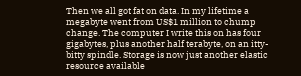Then we all got fat on data. In my lifetime a megabyte went from US$1 million to chump change. The computer I write this on has four gigabytes, plus another half terabyte, on an itty-bitty spindle. Storage is now just another elastic resource available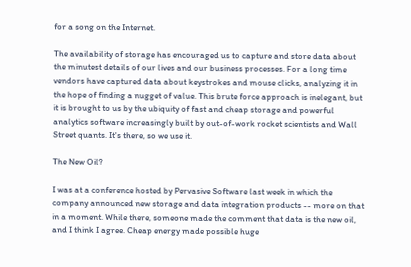for a song on the Internet.

The availability of storage has encouraged us to capture and store data about the minutest details of our lives and our business processes. For a long time vendors have captured data about keystrokes and mouse clicks, analyzing it in the hope of finding a nugget of value. This brute force approach is inelegant, but it is brought to us by the ubiquity of fast and cheap storage and powerful analytics software increasingly built by out-of-work rocket scientists and Wall Street quants. It's there, so we use it.

The New Oil?

I was at a conference hosted by Pervasive Software last week in which the company announced new storage and data integration products -- more on that in a moment. While there, someone made the comment that data is the new oil, and I think I agree. Cheap energy made possible huge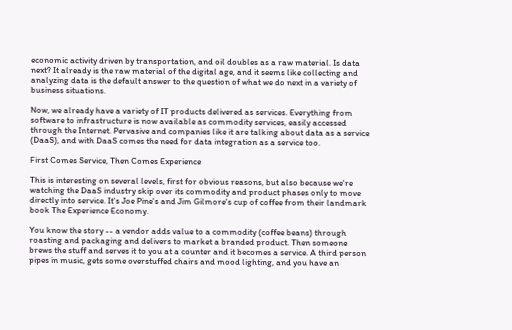economic activity driven by transportation, and oil doubles as a raw material. Is data next? It already is the raw material of the digital age, and it seems like collecting and analyzing data is the default answer to the question of what we do next in a variety of business situations.

Now, we already have a variety of IT products delivered as services. Everything from software to infrastructure is now available as commodity services, easily accessed through the Internet. Pervasive and companies like it are talking about data as a service (DaaS), and with DaaS comes the need for data integration as a service too.

First Comes Service, Then Comes Experience

This is interesting on several levels, first for obvious reasons, but also because we're watching the DaaS industry skip over its commodity and product phases only to move directly into service. It's Joe Pine's and Jim Gilmore's cup of coffee from their landmark book The Experience Economy.

You know the story -- a vendor adds value to a commodity (coffee beans) through roasting and packaging and delivers to market a branded product. Then someone brews the stuff and serves it to you at a counter and it becomes a service. A third person pipes in music, gets some overstuffed chairs and mood lighting, and you have an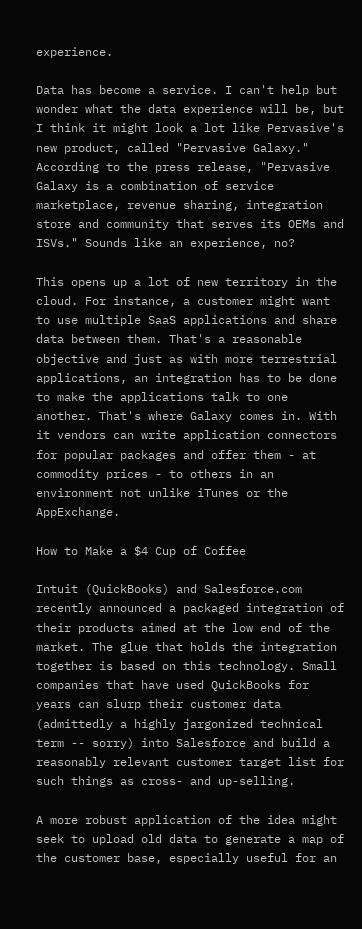experience.

Data has become a service. I can't help but wonder what the data experience will be, but I think it might look a lot like Pervasive's new product, called "Pervasive Galaxy." According to the press release, "Pervasive Galaxy is a combination of service marketplace, revenue sharing, integration store and community that serves its OEMs and ISVs." Sounds like an experience, no?

This opens up a lot of new territory in the cloud. For instance, a customer might want to use multiple SaaS applications and share data between them. That's a reasonable objective and just as with more terrestrial applications, an integration has to be done to make the applications talk to one another. That's where Galaxy comes in. With it vendors can write application connectors for popular packages and offer them - at commodity prices - to others in an environment not unlike iTunes or the AppExchange.

How to Make a $4 Cup of Coffee

Intuit (QuickBooks) and Salesforce.com recently announced a packaged integration of their products aimed at the low end of the market. The glue that holds the integration together is based on this technology. Small companies that have used QuickBooks for years can slurp their customer data (admittedly a highly jargonized technical term -- sorry) into Salesforce and build a reasonably relevant customer target list for such things as cross- and up-selling.

A more robust application of the idea might seek to upload old data to generate a map of the customer base, especially useful for an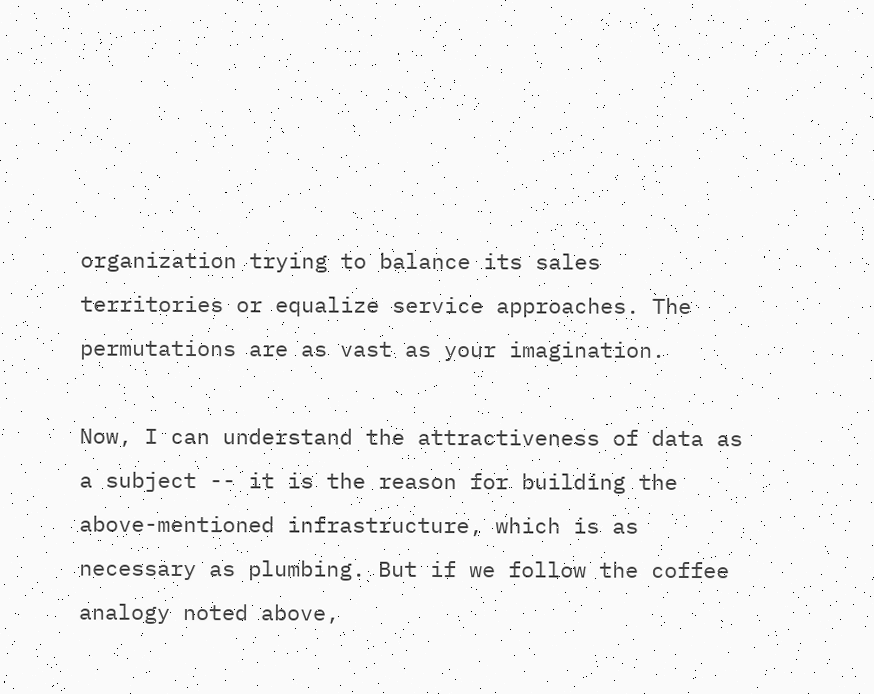organization trying to balance its sales territories or equalize service approaches. The permutations are as vast as your imagination.

Now, I can understand the attractiveness of data as a subject -- it is the reason for building the above-mentioned infrastructure, which is as necessary as plumbing. But if we follow the coffee analogy noted above,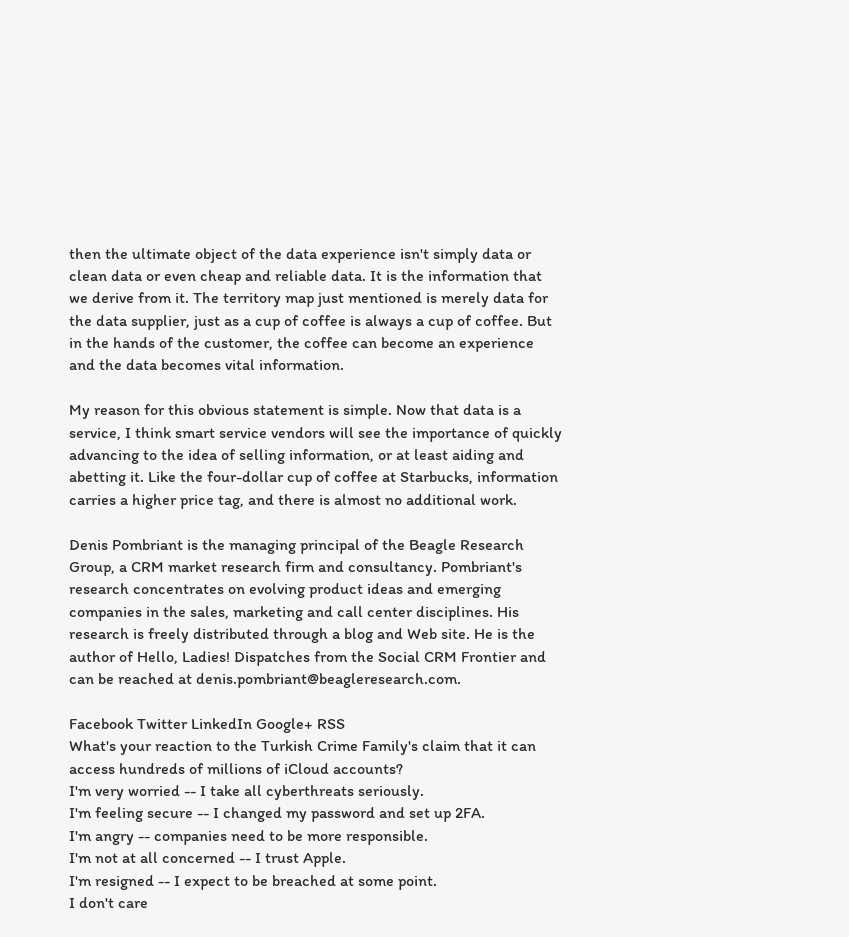then the ultimate object of the data experience isn't simply data or clean data or even cheap and reliable data. It is the information that we derive from it. The territory map just mentioned is merely data for the data supplier, just as a cup of coffee is always a cup of coffee. But in the hands of the customer, the coffee can become an experience and the data becomes vital information.

My reason for this obvious statement is simple. Now that data is a service, I think smart service vendors will see the importance of quickly advancing to the idea of selling information, or at least aiding and abetting it. Like the four-dollar cup of coffee at Starbucks, information carries a higher price tag, and there is almost no additional work.

Denis Pombriant is the managing principal of the Beagle Research Group, a CRM market research firm and consultancy. Pombriant's research concentrates on evolving product ideas and emerging companies in the sales, marketing and call center disciplines. His research is freely distributed through a blog and Web site. He is the author of Hello, Ladies! Dispatches from the Social CRM Frontier and can be reached at denis.pombriant@beagleresearch.com.

Facebook Twitter LinkedIn Google+ RSS
What's your reaction to the Turkish Crime Family's claim that it can access hundreds of millions of iCloud accounts?
I'm very worried -- I take all cyberthreats seriously.
I'm feeling secure -- I changed my password and set up 2FA.
I'm angry -- companies need to be more responsible.
I'm not at all concerned -- I trust Apple.
I'm resigned -- I expect to be breached at some point.
I don't care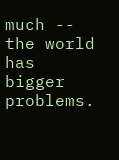much -- the world has bigger problems.